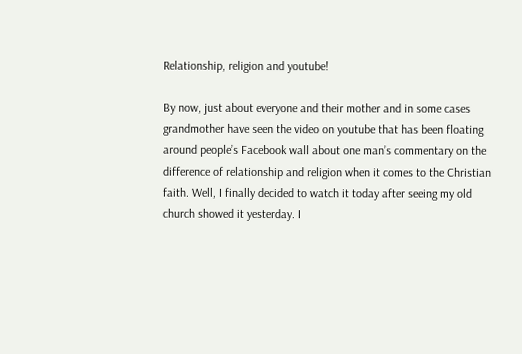Relationship, religion and youtube!

By now, just about everyone and their mother and in some cases grandmother have seen the video on youtube that has been floating around people’s Facebook wall about one man’s commentary on the difference of relationship and religion when it comes to the Christian faith. Well, I finally decided to watch it today after seeing my old church showed it yesterday. I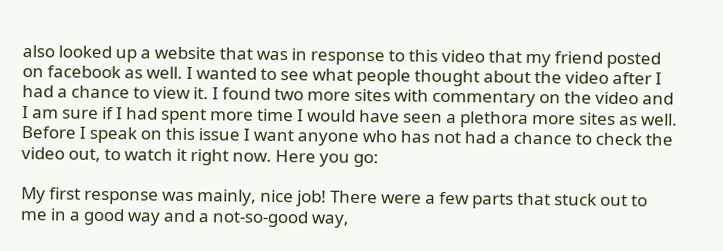also looked up a website that was in response to this video that my friend posted on facebook as well. I wanted to see what people thought about the video after I had a chance to view it. I found two more sites with commentary on the video and I am sure if I had spent more time I would have seen a plethora more sites as well. Before I speak on this issue I want anyone who has not had a chance to check the video out, to watch it right now. Here you go:

My first response was mainly, nice job! There were a few parts that stuck out to me in a good way and a not-so-good way,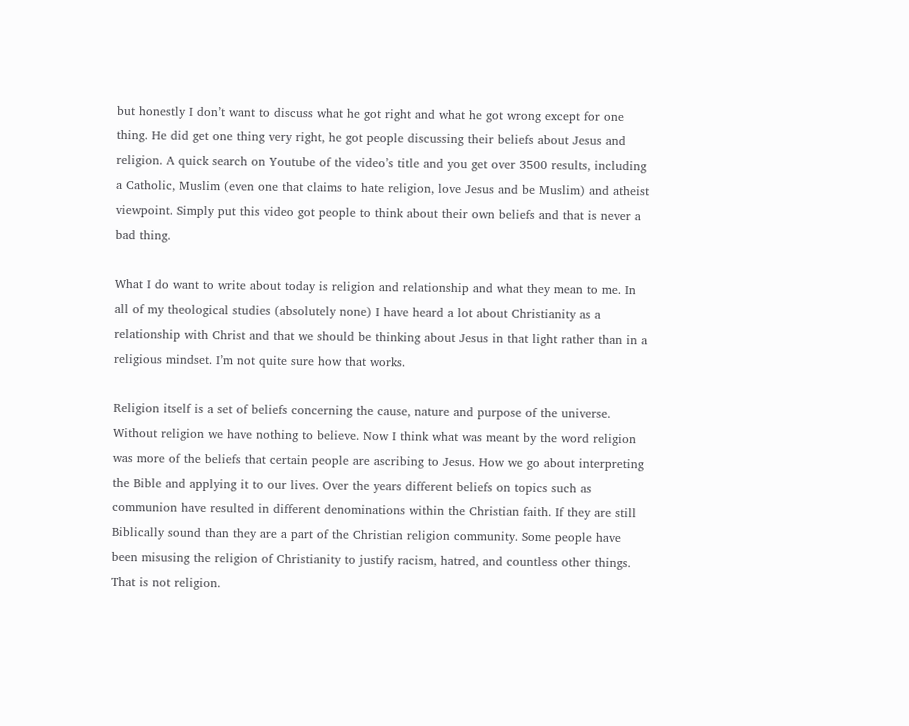but honestly I don’t want to discuss what he got right and what he got wrong except for one thing. He did get one thing very right, he got people discussing their beliefs about Jesus and religion. A quick search on Youtube of the video’s title and you get over 3500 results, including a Catholic, Muslim (even one that claims to hate religion, love Jesus and be Muslim) and atheist viewpoint. Simply put this video got people to think about their own beliefs and that is never a bad thing.

What I do want to write about today is religion and relationship and what they mean to me. In all of my theological studies (absolutely none) I have heard a lot about Christianity as a relationship with Christ and that we should be thinking about Jesus in that light rather than in a religious mindset. I’m not quite sure how that works.

Religion itself is a set of beliefs concerning the cause, nature and purpose of the universe. Without religion we have nothing to believe. Now I think what was meant by the word religion was more of the beliefs that certain people are ascribing to Jesus. How we go about interpreting the Bible and applying it to our lives. Over the years different beliefs on topics such as communion have resulted in different denominations within the Christian faith. If they are still Biblically sound than they are a part of the Christian religion community. Some people have been misusing the religion of Christianity to justify racism, hatred, and countless other things. That is not religion.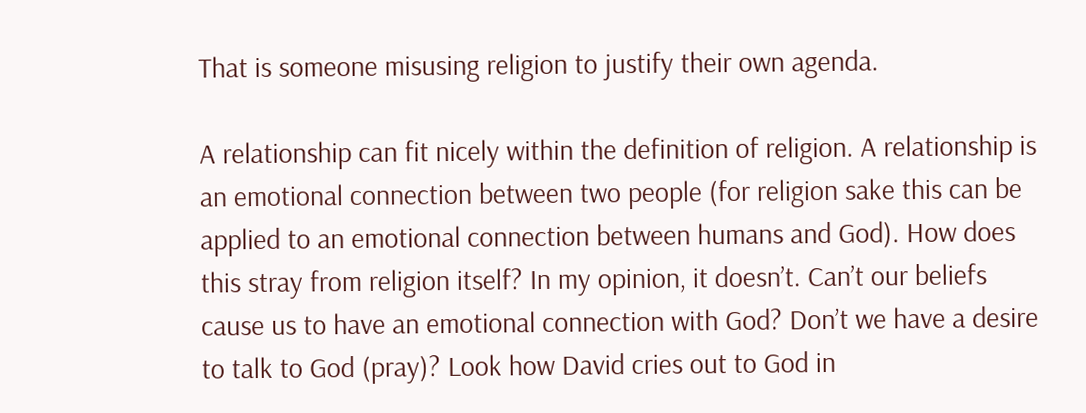That is someone misusing religion to justify their own agenda.

A relationship can fit nicely within the definition of religion. A relationship is an emotional connection between two people (for religion sake this can be applied to an emotional connection between humans and God). How does this stray from religion itself? In my opinion, it doesn’t. Can’t our beliefs cause us to have an emotional connection with God? Don’t we have a desire to talk to God (pray)? Look how David cries out to God in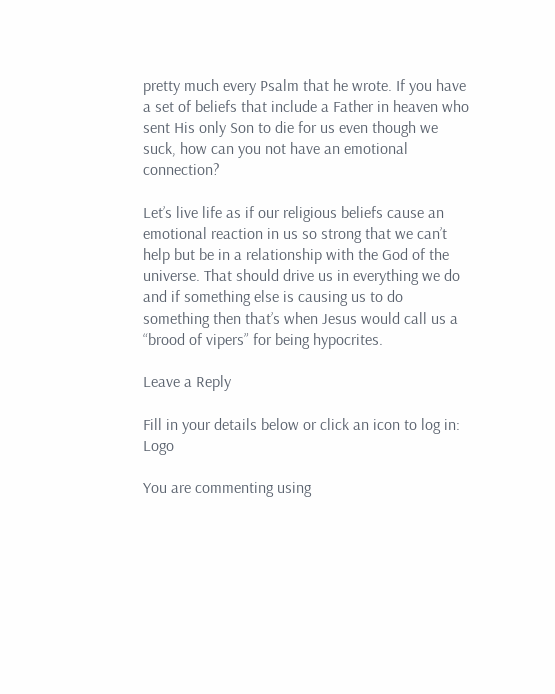pretty much every Psalm that he wrote. If you have a set of beliefs that include a Father in heaven who sent His only Son to die for us even though we suck, how can you not have an emotional connection?

Let’s live life as if our religious beliefs cause an emotional reaction in us so strong that we can’t help but be in a relationship with the God of the universe. That should drive us in everything we do and if something else is causing us to do something then that’s when Jesus would call us a “brood of vipers” for being hypocrites.

Leave a Reply

Fill in your details below or click an icon to log in: Logo

You are commenting using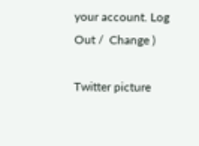your account. Log Out /  Change )

Twitter picture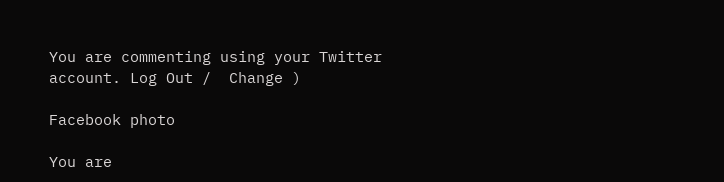You are commenting using your Twitter account. Log Out /  Change )

Facebook photo

You are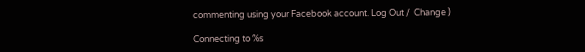commenting using your Facebook account. Log Out /  Change )

Connecting to %s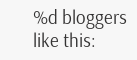%d bloggers like this: